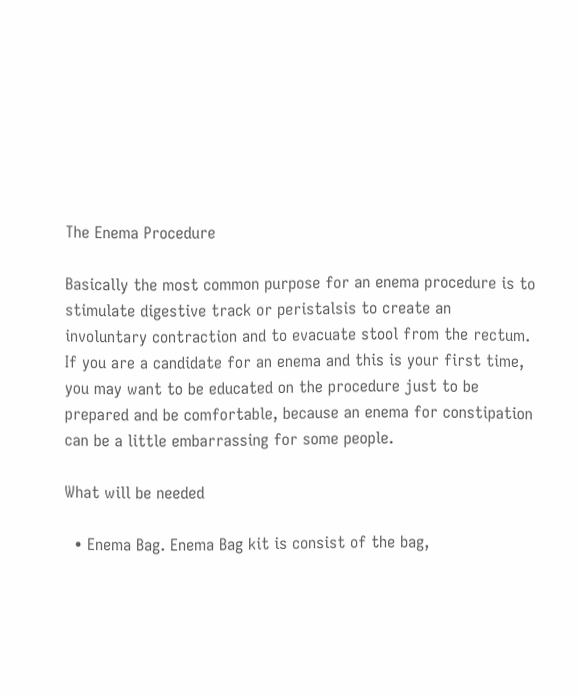The Enema Procedure

Basically the most common purpose for an enema procedure is to stimulate digestive track or peristalsis to create an involuntary contraction and to evacuate stool from the rectum. If you are a candidate for an enema and this is your first time, you may want to be educated on the procedure just to be prepared and be comfortable, because an enema for constipation can be a little embarrassing for some people.

What will be needed

  • Enema Bag. Enema Bag kit is consist of the bag,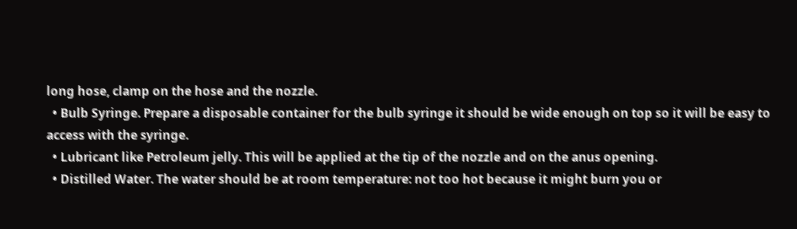long hose, clamp on the hose and the nozzle.
  • Bulb Syringe. Prepare a disposable container for the bulb syringe it should be wide enough on top so it will be easy to access with the syringe.
  • Lubricant like Petroleum jelly. This will be applied at the tip of the nozzle and on the anus opening.
  • Distilled Water. The water should be at room temperature: not too hot because it might burn you or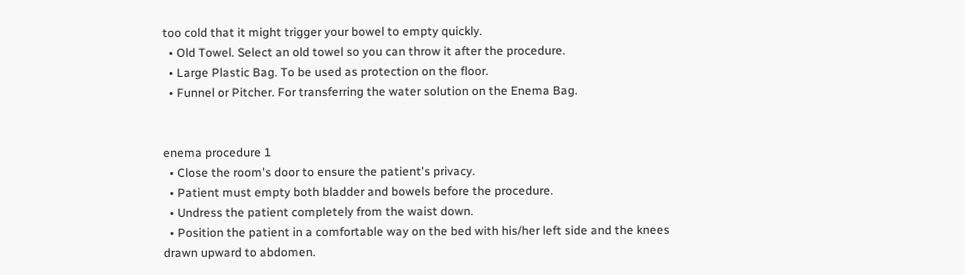too cold that it might trigger your bowel to empty quickly.
  • Old Towel. Select an old towel so you can throw it after the procedure.
  • Large Plastic Bag. To be used as protection on the floor.
  • Funnel or Pitcher. For transferring the water solution on the Enema Bag.


enema procedure 1
  • Close the room's door to ensure the patient's privacy.
  • Patient must empty both bladder and bowels before the procedure.
  • Undress the patient completely from the waist down.
  • Position the patient in a comfortable way on the bed with his/her left side and the knees drawn upward to abdomen.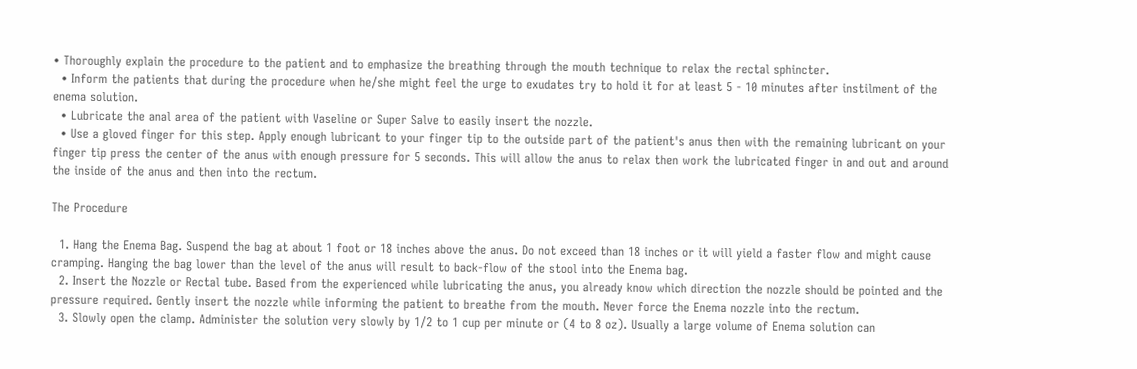• Thoroughly explain the procedure to the patient and to emphasize the breathing through the mouth technique to relax the rectal sphincter.
  • Inform the patients that during the procedure when he/she might feel the urge to exudates try to hold it for at least 5 - 10 minutes after instilment of the enema solution.
  • Lubricate the anal area of the patient with Vaseline or Super Salve to easily insert the nozzle.
  • Use a gloved finger for this step. Apply enough lubricant to your finger tip to the outside part of the patient's anus then with the remaining lubricant on your finger tip press the center of the anus with enough pressure for 5 seconds. This will allow the anus to relax then work the lubricated finger in and out and around the inside of the anus and then into the rectum.

The Procedure

  1. Hang the Enema Bag. Suspend the bag at about 1 foot or 18 inches above the anus. Do not exceed than 18 inches or it will yield a faster flow and might cause cramping. Hanging the bag lower than the level of the anus will result to back-flow of the stool into the Enema bag.
  2. Insert the Nozzle or Rectal tube. Based from the experienced while lubricating the anus, you already know which direction the nozzle should be pointed and the pressure required. Gently insert the nozzle while informing the patient to breathe from the mouth. Never force the Enema nozzle into the rectum.
  3. Slowly open the clamp. Administer the solution very slowly by 1/2 to 1 cup per minute or (4 to 8 oz). Usually a large volume of Enema solution can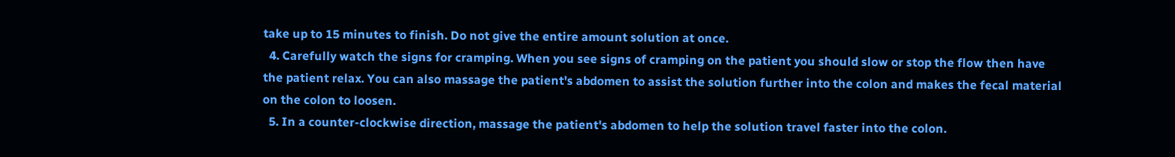take up to 15 minutes to finish. Do not give the entire amount solution at once.
  4. Carefully watch the signs for cramping. When you see signs of cramping on the patient you should slow or stop the flow then have the patient relax. You can also massage the patient's abdomen to assist the solution further into the colon and makes the fecal material on the colon to loosen.
  5. In a counter-clockwise direction, massage the patient's abdomen to help the solution travel faster into the colon.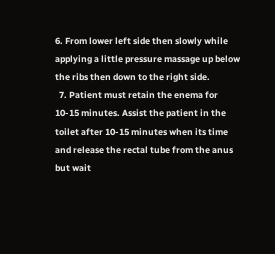6. From lower left side then slowly while applying a little pressure massage up below the ribs then down to the right side.
  7. Patient must retain the enema for 10-15 minutes. Assist the patient in the toilet after 10-15 minutes when its time and release the rectal tube from the anus but wait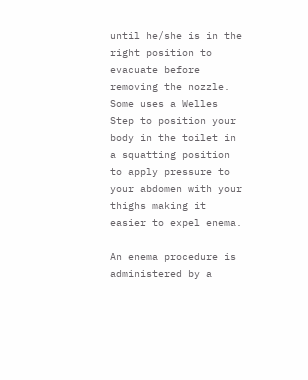until he/she is in the right position to evacuate before removing the nozzle. Some uses a Welles Step to position your body in the toilet in a squatting position to apply pressure to your abdomen with your thighs making it easier to expel enema.

An enema procedure is administered by a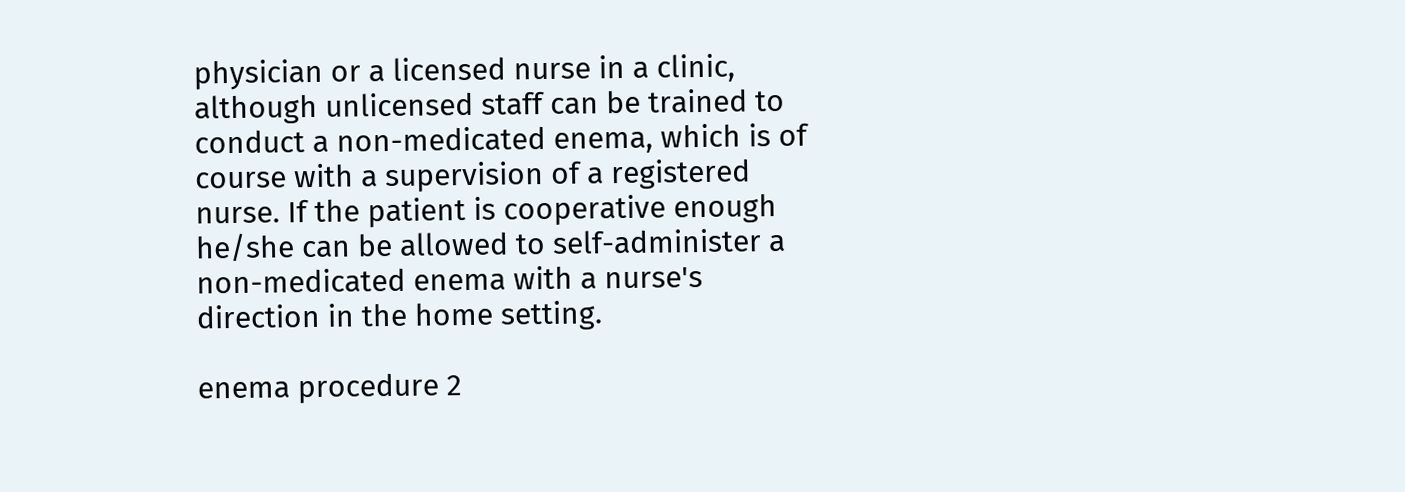physician or a licensed nurse in a clinic, although unlicensed staff can be trained to conduct a non-medicated enema, which is of course with a supervision of a registered nurse. If the patient is cooperative enough he/she can be allowed to self-administer a non-medicated enema with a nurse's direction in the home setting.

enema procedure 2